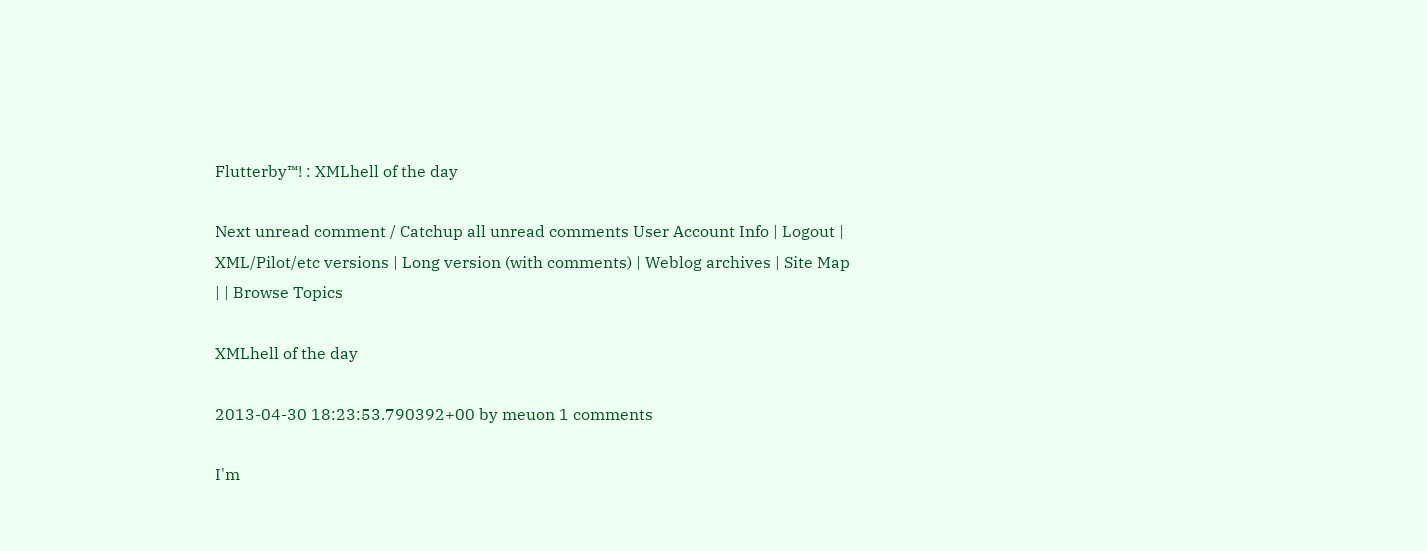Flutterby™! : XMLhell of the day

Next unread comment / Catchup all unread comments User Account Info | Logout | XML/Pilot/etc versions | Long version (with comments) | Weblog archives | Site Map | | Browse Topics

XMLhell of the day

2013-04-30 18:23:53.790392+00 by meuon 1 comments

I'm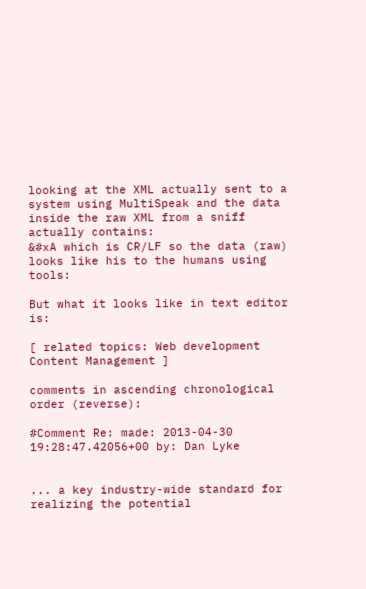looking at the XML actually sent to a system using MultiSpeak and the data inside the raw XML from a sniff actually contains:
&#xA which is CR/LF so the data (raw) looks like his to the humans using tools:

But what it looks like in text editor is:

[ related topics: Web development Content Management ]

comments in ascending chronological order (reverse):

#Comment Re: made: 2013-04-30 19:28:47.42056+00 by: Dan Lyke


... a key industry-wide standard for realizing the potential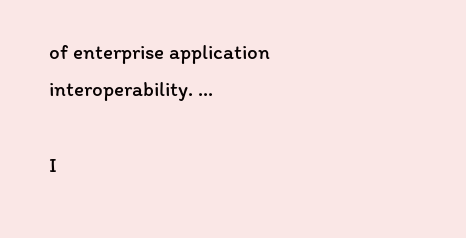of enterprise application interoperability. ...

I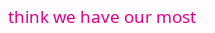think we have our most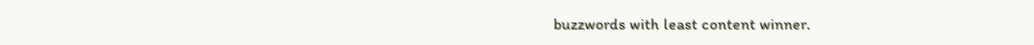buzzwords with least content winner.